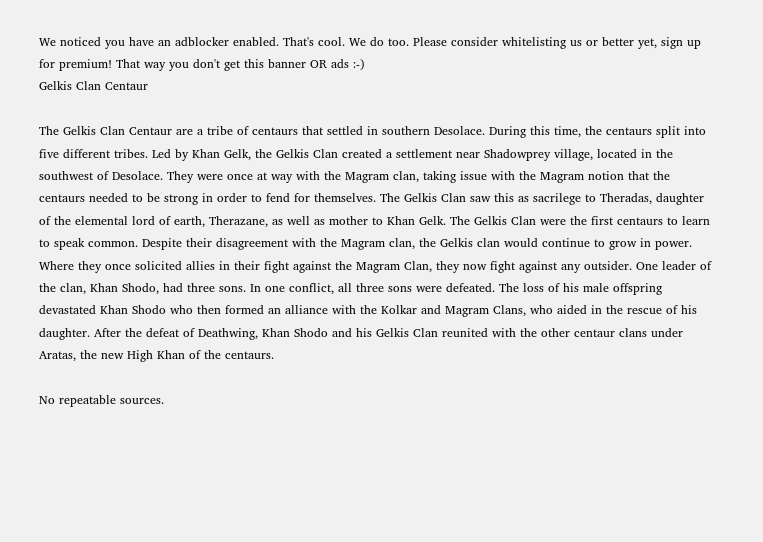We noticed you have an adblocker enabled. That's cool. We do too. Please consider whitelisting us or better yet, sign up for premium! That way you don't get this banner OR ads :-)
Gelkis Clan Centaur

The Gelkis Clan Centaur are a tribe of centaurs that settled in southern Desolace. During this time, the centaurs split into five different tribes. Led by Khan Gelk, the Gelkis Clan created a settlement near Shadowprey village, located in the southwest of Desolace. They were once at way with the Magram clan, taking issue with the Magram notion that the centaurs needed to be strong in order to fend for themselves. The Gelkis Clan saw this as sacrilege to Theradas, daughter of the elemental lord of earth, Therazane, as well as mother to Khan Gelk. The Gelkis Clan were the first centaurs to learn to speak common. Despite their disagreement with the Magram clan, the Gelkis clan would continue to grow in power. Where they once solicited allies in their fight against the Magram Clan, they now fight against any outsider. One leader of the clan, Khan Shodo, had three sons. In one conflict, all three sons were defeated. The loss of his male offspring devastated Khan Shodo who then formed an alliance with the Kolkar and Magram Clans, who aided in the rescue of his daughter. After the defeat of Deathwing, Khan Shodo and his Gelkis Clan reunited with the other centaur clans under Aratas, the new High Khan of the centaurs.

No repeatable sources.